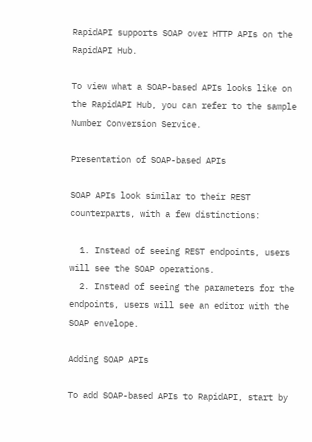RapidAPI supports SOAP over HTTP APIs on the RapidAPI Hub.

To view what a SOAP-based APIs looks like on the RapidAPI Hub, you can refer to the sample Number Conversion Service.

Presentation of SOAP-based APIs

SOAP APIs look similar to their REST counterparts, with a few distinctions:

  1. Instead of seeing REST endpoints, users will see the SOAP operations.
  2. Instead of seeing the parameters for the endpoints, users will see an editor with the SOAP envelope.

Adding SOAP APIs

To add SOAP-based APIs to RapidAPI, start by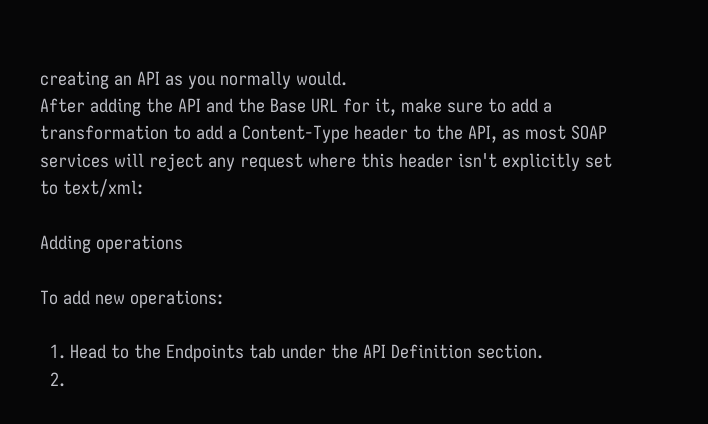creating an API as you normally would.
After adding the API and the Base URL for it, make sure to add a transformation to add a Content-Type header to the API, as most SOAP services will reject any request where this header isn't explicitly set to text/xml:

Adding operations

To add new operations:

  1. Head to the Endpoints tab under the API Definition section.
  2.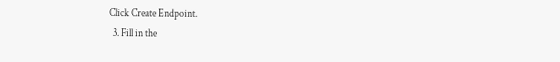Click Create Endpoint.
  3. Fill in the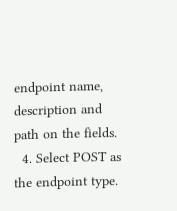endpoint name, description and path on the fields.
  4. Select POST as the endpoint type.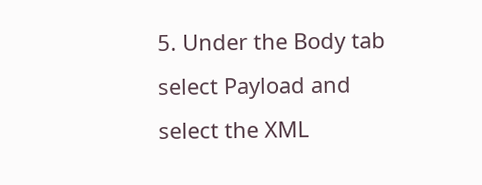5. Under the Body tab select Payload and select the XML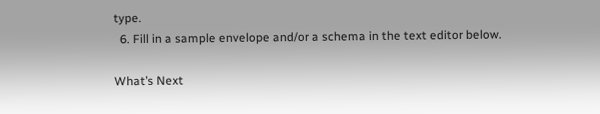type.
  6. Fill in a sample envelope and/or a schema in the text editor below.

What’s Next